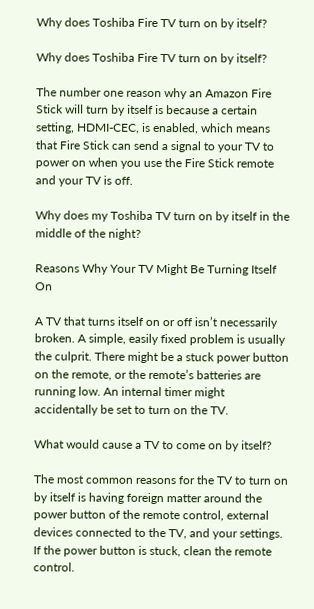Why does Toshiba Fire TV turn on by itself?

Why does Toshiba Fire TV turn on by itself?

The number one reason why an Amazon Fire Stick will turn by itself is because a certain setting, HDMI-CEC, is enabled, which means that Fire Stick can send a signal to your TV to power on when you use the Fire Stick remote and your TV is off.

Why does my Toshiba TV turn on by itself in the middle of the night?

Reasons Why Your TV Might Be Turning Itself On

A TV that turns itself on or off isn’t necessarily broken. A simple, easily fixed problem is usually the culprit. There might be a stuck power button on the remote, or the remote’s batteries are running low. An internal timer might accidentally be set to turn on the TV.

What would cause a TV to come on by itself?

The most common reasons for the TV to turn on by itself is having foreign matter around the power button of the remote control, external devices connected to the TV, and your settings. If the power button is stuck, clean the remote control.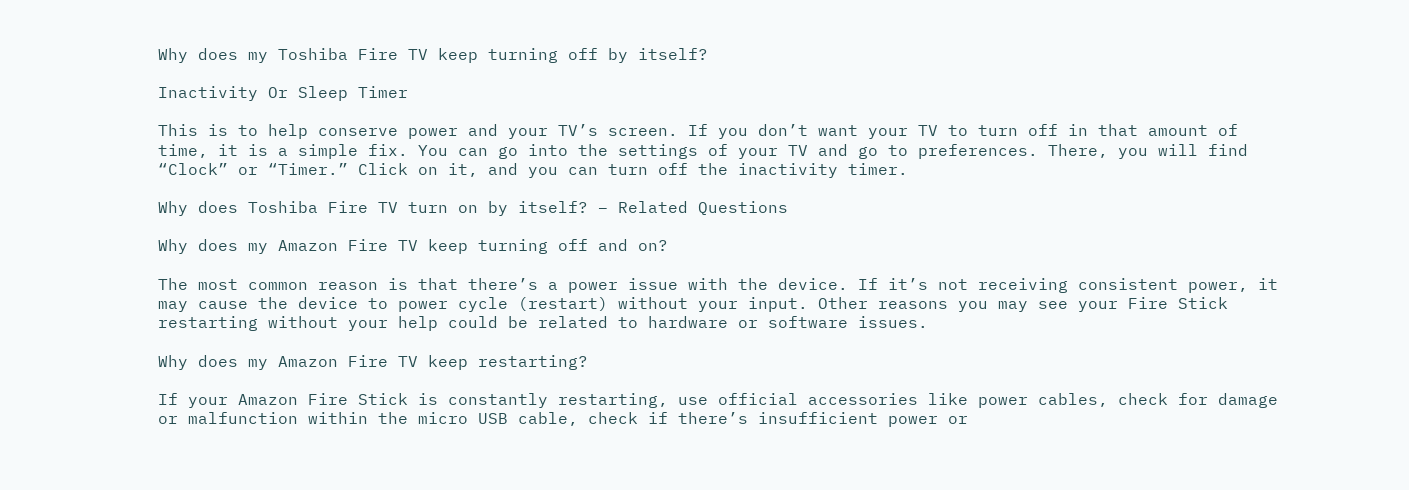Why does my Toshiba Fire TV keep turning off by itself?

Inactivity Or Sleep Timer

This is to help conserve power and your TV’s screen. If you don’t want your TV to turn off in that amount of time, it is a simple fix. You can go into the settings of your TV and go to preferences. There, you will find “Clock” or “Timer.” Click on it, and you can turn off the inactivity timer.

Why does Toshiba Fire TV turn on by itself? – Related Questions

Why does my Amazon Fire TV keep turning off and on?

The most common reason is that there’s a power issue with the device. If it’s not receiving consistent power, it may cause the device to power cycle (restart) without your input. Other reasons you may see your Fire Stick restarting without your help could be related to hardware or software issues.

Why does my Amazon Fire TV keep restarting?

If your Amazon Fire Stick is constantly restarting, use official accessories like power cables, check for damage or malfunction within the micro USB cable, check if there’s insufficient power or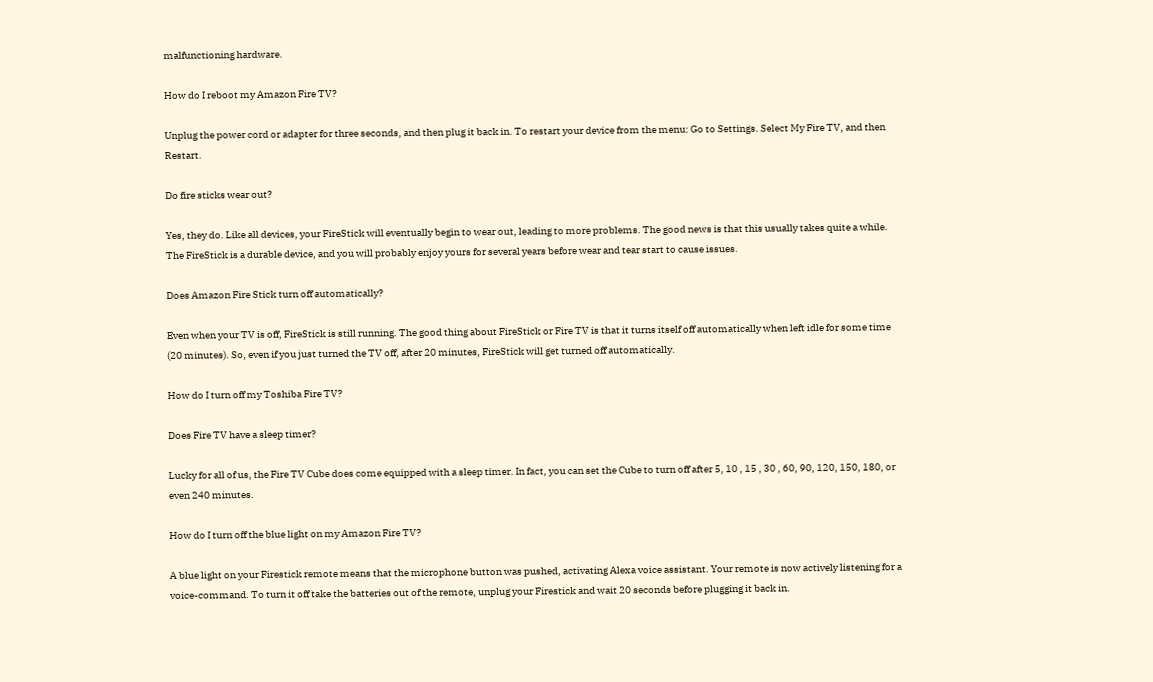malfunctioning hardware.

How do I reboot my Amazon Fire TV?

Unplug the power cord or adapter for three seconds, and then plug it back in. To restart your device from the menu: Go to Settings. Select My Fire TV, and then Restart.

Do fire sticks wear out?

Yes, they do. Like all devices, your FireStick will eventually begin to wear out, leading to more problems. The good news is that this usually takes quite a while. The FireStick is a durable device, and you will probably enjoy yours for several years before wear and tear start to cause issues.

Does Amazon Fire Stick turn off automatically?

Even when your TV is off, FireStick is still running. The good thing about FireStick or Fire TV is that it turns itself off automatically when left idle for some time (20 minutes). So, even if you just turned the TV off, after 20 minutes, FireStick will get turned off automatically.

How do I turn off my Toshiba Fire TV?

Does Fire TV have a sleep timer?

Lucky for all of us, the Fire TV Cube does come equipped with a sleep timer. In fact, you can set the Cube to turn off after 5, 10 , 15 , 30 , 60, 90, 120, 150, 180, or even 240 minutes.

How do I turn off the blue light on my Amazon Fire TV?

A blue light on your Firestick remote means that the microphone button was pushed, activating Alexa voice assistant. Your remote is now actively listening for a voice-command. To turn it off take the batteries out of the remote, unplug your Firestick and wait 20 seconds before plugging it back in.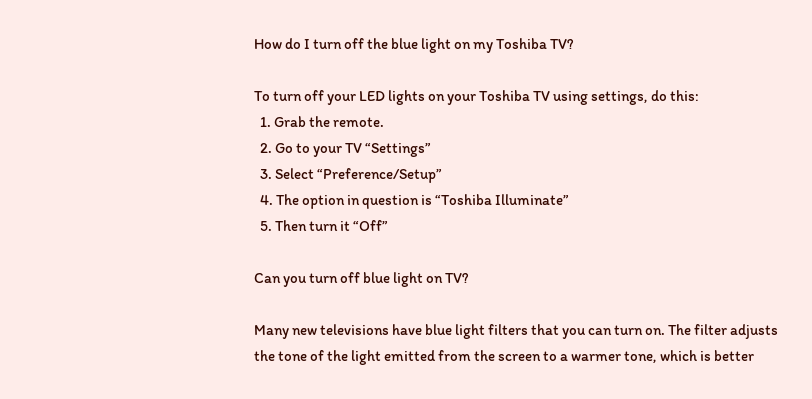How do I turn off the blue light on my Toshiba TV?

To turn off your LED lights on your Toshiba TV using settings, do this:
  1. Grab the remote.
  2. Go to your TV “Settings”
  3. Select “Preference/Setup”
  4. The option in question is “Toshiba Illuminate”
  5. Then turn it “Off”

Can you turn off blue light on TV?

Many new televisions have blue light filters that you can turn on. The filter adjusts the tone of the light emitted from the screen to a warmer tone, which is better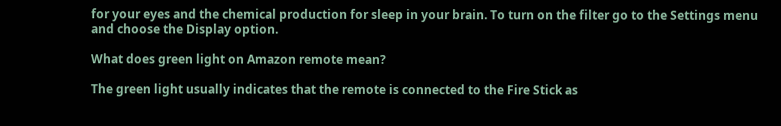for your eyes and the chemical production for sleep in your brain. To turn on the filter go to the Settings menu and choose the Display option.

What does green light on Amazon remote mean?

The green light usually indicates that the remote is connected to the Fire Stick as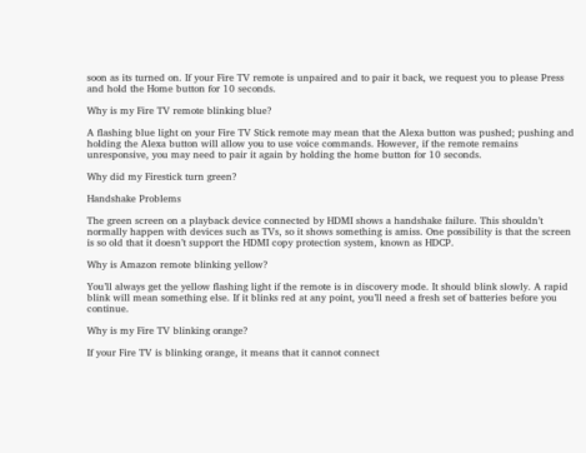soon as its turned on. If your Fire TV remote is unpaired and to pair it back, we request you to please Press and hold the Home button for 10 seconds.

Why is my Fire TV remote blinking blue?

A flashing blue light on your Fire TV Stick remote may mean that the Alexa button was pushed; pushing and holding the Alexa button will allow you to use voice commands. However, if the remote remains unresponsive, you may need to pair it again by holding the home button for 10 seconds.

Why did my Firestick turn green?

Handshake Problems

The green screen on a playback device connected by HDMI shows a handshake failure. This shouldn’t normally happen with devices such as TVs, so it shows something is amiss. One possibility is that the screen is so old that it doesn’t support the HDMI copy protection system, known as HDCP.

Why is Amazon remote blinking yellow?

You’ll always get the yellow flashing light if the remote is in discovery mode. It should blink slowly. A rapid blink will mean something else. If it blinks red at any point, you’ll need a fresh set of batteries before you continue.

Why is my Fire TV blinking orange?

If your Fire TV is blinking orange, it means that it cannot connect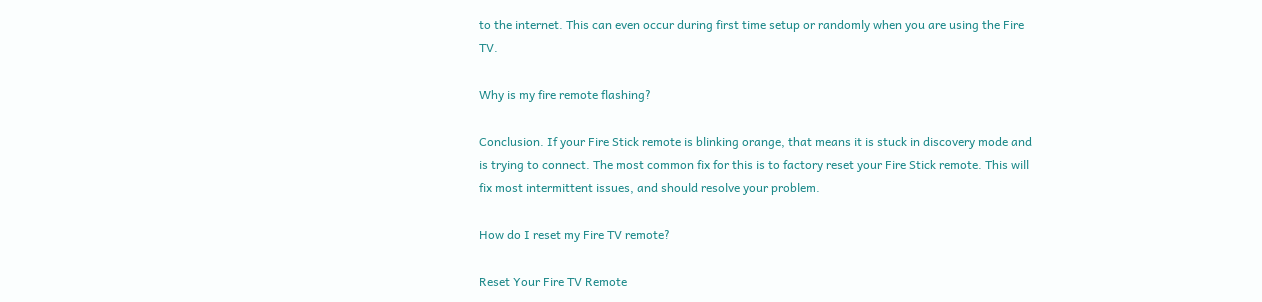to the internet. This can even occur during first time setup or randomly when you are using the Fire TV.

Why is my fire remote flashing?

Conclusion. If your Fire Stick remote is blinking orange, that means it is stuck in discovery mode and is trying to connect. The most common fix for this is to factory reset your Fire Stick remote. This will fix most intermittent issues, and should resolve your problem.

How do I reset my Fire TV remote?

Reset Your Fire TV Remote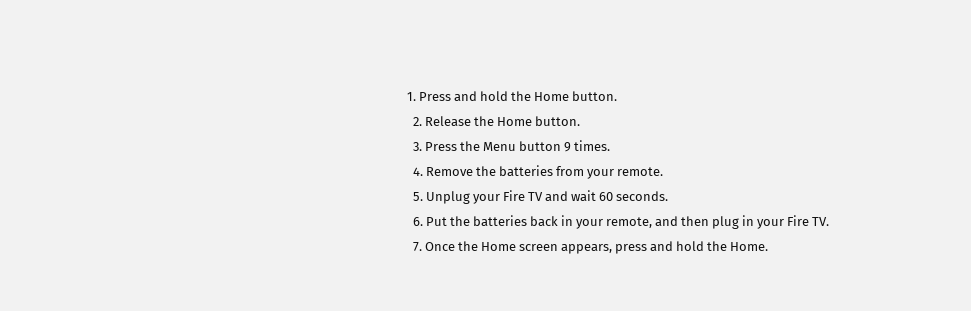1. Press and hold the Home button.
  2. Release the Home button.
  3. Press the Menu button 9 times.
  4. Remove the batteries from your remote.
  5. Unplug your Fire TV and wait 60 seconds.
  6. Put the batteries back in your remote, and then plug in your Fire TV.
  7. Once the Home screen appears, press and hold the Home.